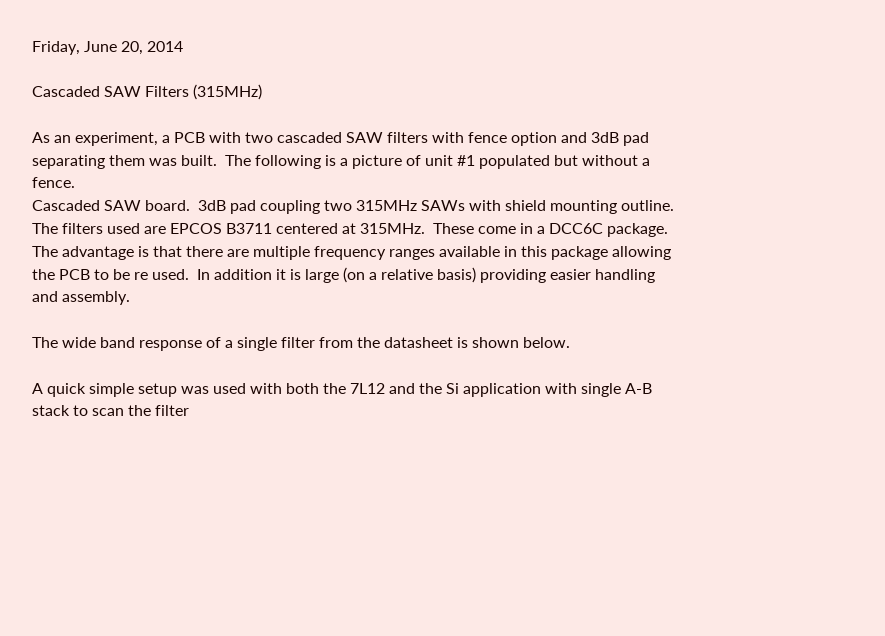Friday, June 20, 2014

Cascaded SAW Filters (315MHz)

As an experiment, a PCB with two cascaded SAW filters with fence option and 3dB pad separating them was built.  The following is a picture of unit #1 populated but without a fence.
Cascaded SAW board.  3dB pad coupling two 315MHz SAWs with shield mounting outline.
The filters used are EPCOS B3711 centered at 315MHz.  These come in a DCC6C package.  The advantage is that there are multiple frequency ranges available in this package allowing the PCB to be re used.  In addition it is large (on a relative basis) providing easier handling and assembly.

The wide band response of a single filter from the datasheet is shown below.

A quick simple setup was used with both the 7L12 and the Si application with single A-B stack to scan the filter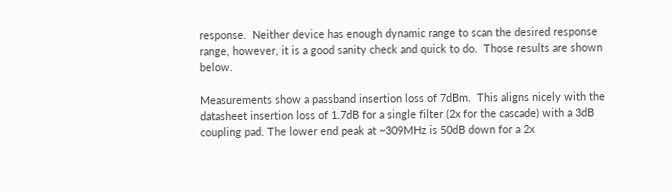response.  Neither device has enough dynamic range to scan the desired response range, however, it is a good sanity check and quick to do.  Those results are shown below.

Measurements show a passband insertion loss of 7dBm.  This aligns nicely with the datasheet insertion loss of 1.7dB for a single filter (2x for the cascade) with a 3dB coupling pad. The lower end peak at ~309MHz is 50dB down for a 2x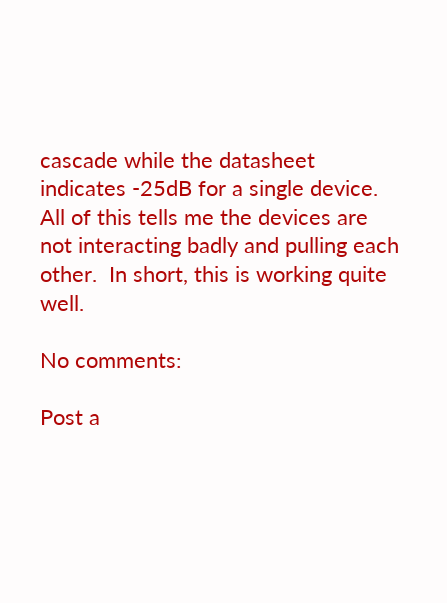cascade while the datasheet indicates -25dB for a single device.  All of this tells me the devices are not interacting badly and pulling each other.  In short, this is working quite well.

No comments:

Post a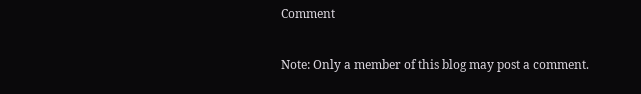Comment

Note: Only a member of this blog may post a comment.